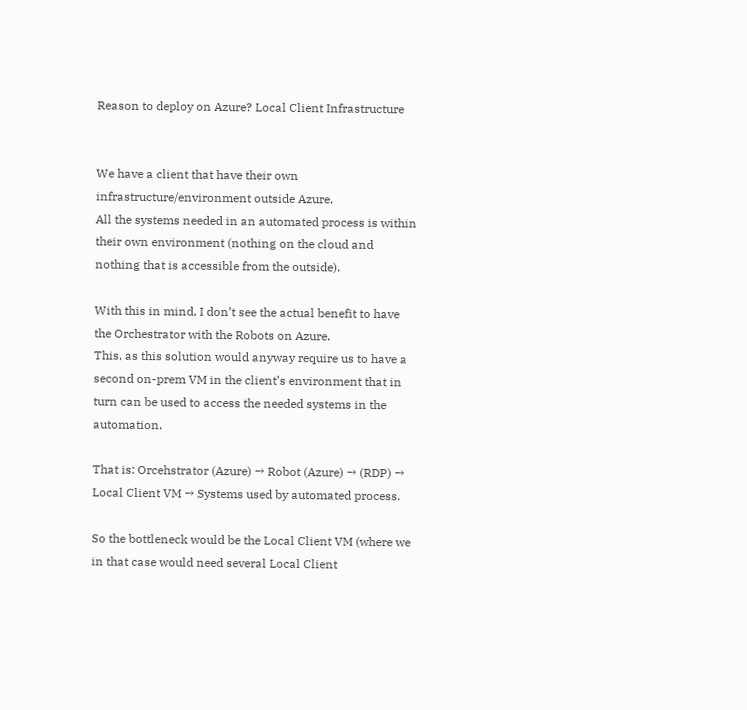Reason to deploy on Azure? Local Client Infrastructure


We have a client that have their own infrastructure/environment outside Azure.
All the systems needed in an automated process is within their own environment (nothing on the cloud and nothing that is accessible from the outside).

With this in mind, I don’t see the actual benefit to have the Orchestrator with the Robots on Azure.
This, as this solution would anyway require us to have a second on-prem VM in the client’s environment that in turn can be used to access the needed systems in the automation.

That is: Orcehstrator (Azure) → Robot (Azure) → (RDP) → Local Client VM → Systems used by automated process.

So the bottleneck would be the Local Client VM (where we in that case would need several Local Client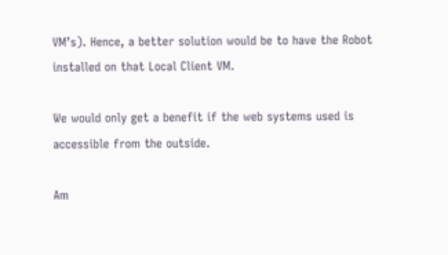VM’s). Hence, a better solution would be to have the Robot installed on that Local Client VM.

We would only get a benefit if the web systems used is accessible from the outside.

Am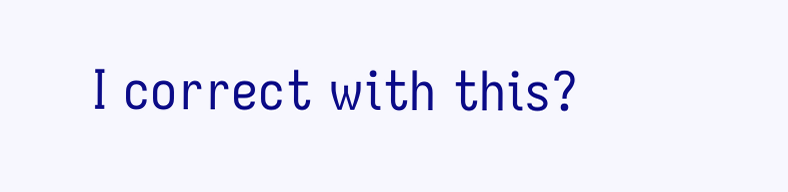I correct with this?